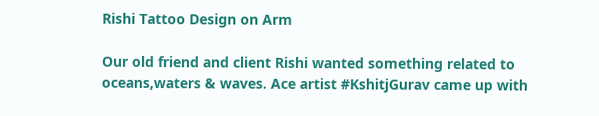Rishi Tattoo Design on Arm

Our old friend and client Rishi wanted something related to oceans,waters & waves. Ace artist #KshitjGurav came up with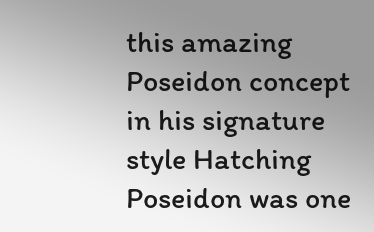this amazing Poseidon concept in his signature style Hatching Poseidon was one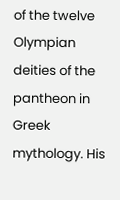of the twelve Olympian deities of the pantheon in Greek mythology. His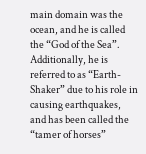main domain was the ocean, and he is called the “God of the Sea”. Additionally, he is referred to as “Earth-Shaker” due to his role in causing earthquakes, and has been called the “tamer of horses”